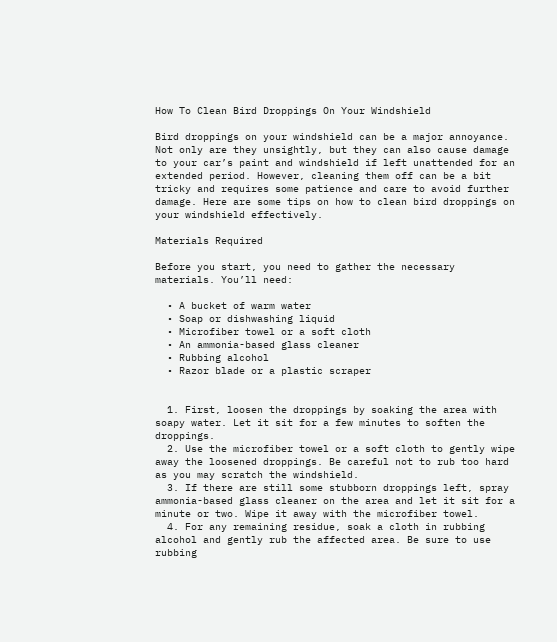How To Clean Bird Droppings On Your Windshield

Bird droppings on your windshield can be a major annoyance. Not only are they unsightly, but they can also cause damage to your car’s paint and windshield if left unattended for an extended period. However, cleaning them off can be a bit tricky and requires some patience and care to avoid further damage. Here are some tips on how to clean bird droppings on your windshield effectively.

Materials Required

Before you start, you need to gather the necessary materials. You’ll need:

  • A bucket of warm water
  • Soap or dishwashing liquid
  • Microfiber towel or a soft cloth
  • An ammonia-based glass cleaner
  • Rubbing alcohol
  • Razor blade or a plastic scraper


  1. First, loosen the droppings by soaking the area with soapy water. Let it sit for a few minutes to soften the droppings.
  2. Use the microfiber towel or a soft cloth to gently wipe away the loosened droppings. Be careful not to rub too hard as you may scratch the windshield.
  3. If there are still some stubborn droppings left, spray ammonia-based glass cleaner on the area and let it sit for a minute or two. Wipe it away with the microfiber towel.
  4. For any remaining residue, soak a cloth in rubbing alcohol and gently rub the affected area. Be sure to use rubbing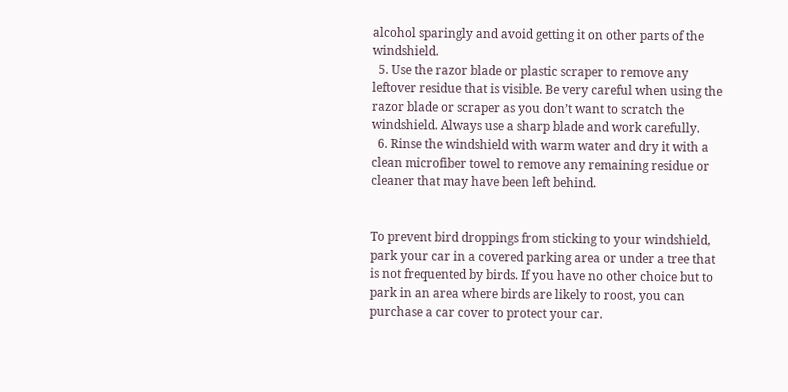alcohol sparingly and avoid getting it on other parts of the windshield.
  5. Use the razor blade or plastic scraper to remove any leftover residue that is visible. Be very careful when using the razor blade or scraper as you don’t want to scratch the windshield. Always use a sharp blade and work carefully.
  6. Rinse the windshield with warm water and dry it with a clean microfiber towel to remove any remaining residue or cleaner that may have been left behind.


To prevent bird droppings from sticking to your windshield, park your car in a covered parking area or under a tree that is not frequented by birds. If you have no other choice but to park in an area where birds are likely to roost, you can purchase a car cover to protect your car.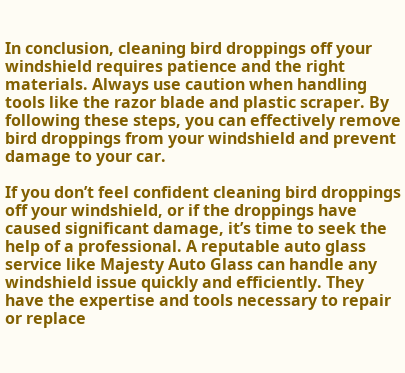In conclusion, cleaning bird droppings off your windshield requires patience and the right materials. Always use caution when handling tools like the razor blade and plastic scraper. By following these steps, you can effectively remove bird droppings from your windshield and prevent damage to your car.

If you don’t feel confident cleaning bird droppings off your windshield, or if the droppings have caused significant damage, it’s time to seek the help of a professional. A reputable auto glass service like Majesty Auto Glass can handle any windshield issue quickly and efficiently. They have the expertise and tools necessary to repair or replace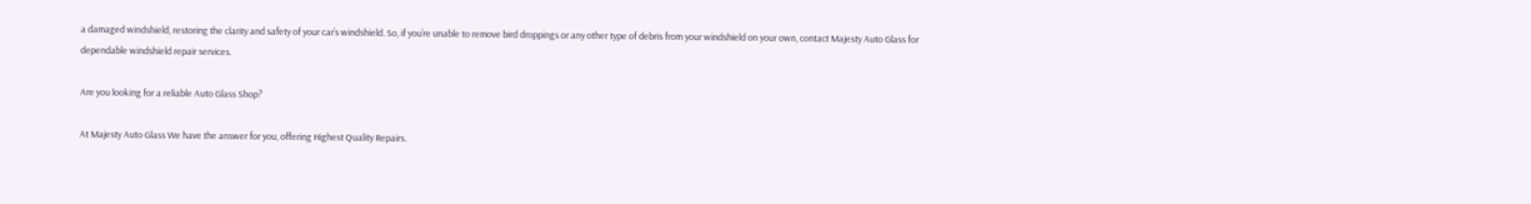a damaged windshield, restoring the clarity and safety of your car’s windshield. So, if you’re unable to remove bird droppings or any other type of debris from your windshield on your own, contact Majesty Auto Glass for dependable windshield repair services.

Are you looking for a reliable Auto Glass Shop?

At Majesty Auto Glass We have the answer for you, offering Highest Quality Repairs.